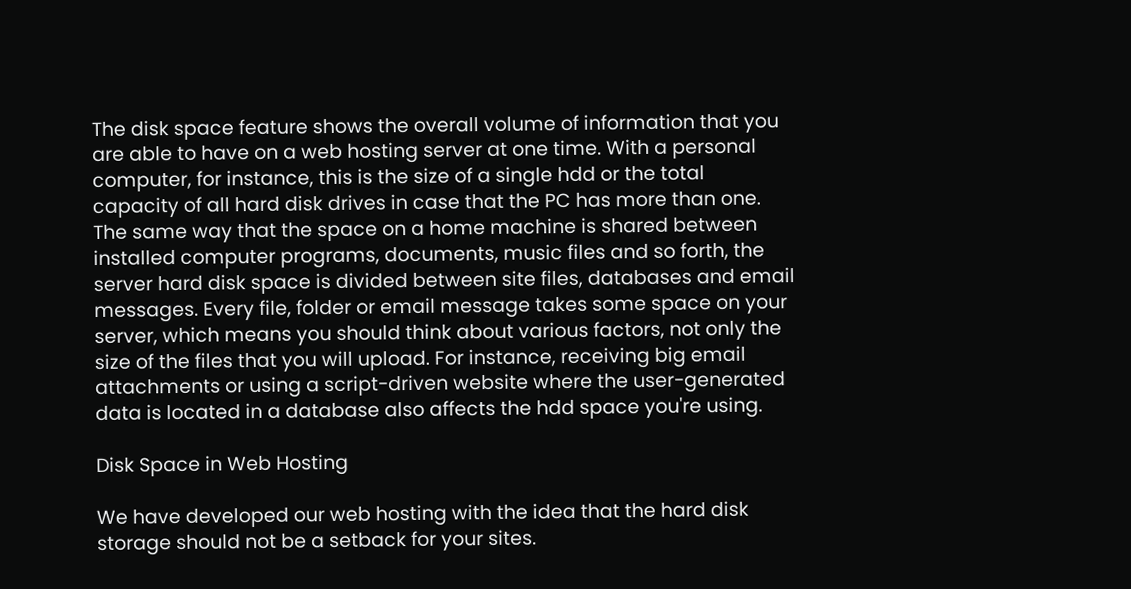The disk space feature shows the overall volume of information that you are able to have on a web hosting server at one time. With a personal computer, for instance, this is the size of a single hdd or the total capacity of all hard disk drives in case that the PC has more than one. The same way that the space on a home machine is shared between installed computer programs, documents, music files and so forth, the server hard disk space is divided between site files, databases and email messages. Every file, folder or email message takes some space on your server, which means you should think about various factors, not only the size of the files that you will upload. For instance, receiving big email attachments or using a script-driven website where the user-generated data is located in a database also affects the hdd space you're using.

Disk Space in Web Hosting

We have developed our web hosting with the idea that the hard disk storage should not be a setback for your sites.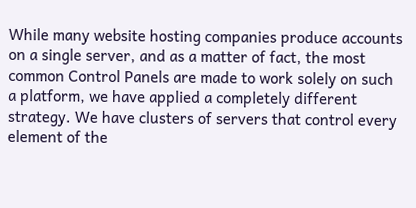While many website hosting companies produce accounts on a single server, and as a matter of fact, the most common Control Panels are made to work solely on such a platform, we have applied a completely different strategy. We have clusters of servers that control every element of the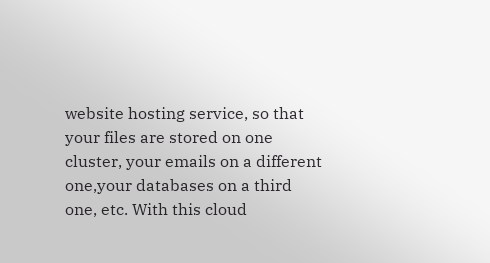website hosting service, so that your files are stored on one cluster, your emails on a different one,your databases on a third one, etc. With this cloud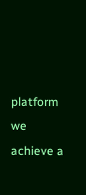platform we achieve a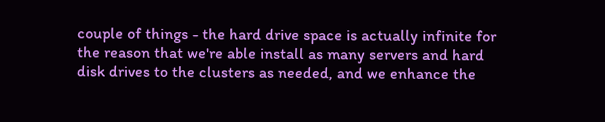couple of things - the hard drive space is actually infinite for the reason that we're able install as many servers and hard disk drives to the clusters as needed, and we enhance the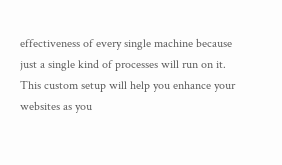effectiveness of every single machine because just a single kind of processes will run on it. This custom setup will help you enhance your websites as you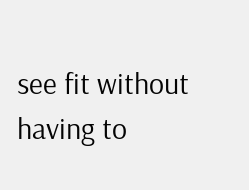see fit without having to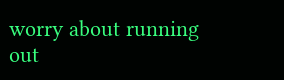worry about running out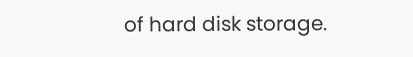of hard disk storage.